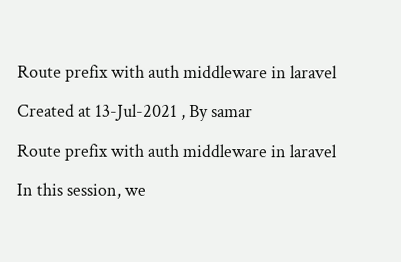Route prefix with auth middleware in laravel

Created at 13-Jul-2021 , By samar

Route prefix with auth middleware in laravel

In this session, we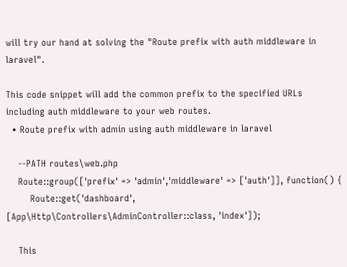will try our hand at solving the "Route prefix with auth middleware in laravel".

This code snippet will add the common prefix to the specified URLs including auth middleware to your web routes.
  • Route prefix with admin using auth middleware in laravel

    --PATH routes\web.php
    Route::group(['prefix' => 'admin','middleware' => ['auth']], function() {
        Route::get('dashboard', [App\Http\Controllers\AdminController::class, 'index']);

    This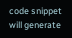code snippet will generate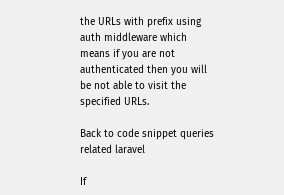the URLs with prefix using auth middleware which means if you are not authenticated then you will be not able to visit the specified URLs.

Back to code snippet queries related laravel

If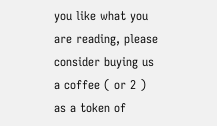you like what you are reading, please consider buying us a coffee ( or 2 ) as a token of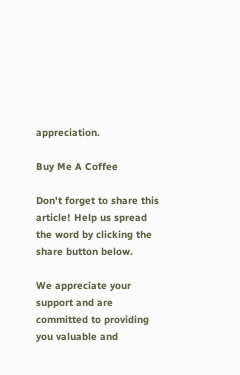appreciation.

Buy Me A Coffee

Don't forget to share this article! Help us spread the word by clicking the share button below.

We appreciate your support and are committed to providing you valuable and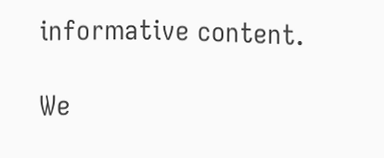informative content.

We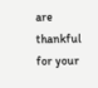are thankful for your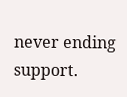never ending support.